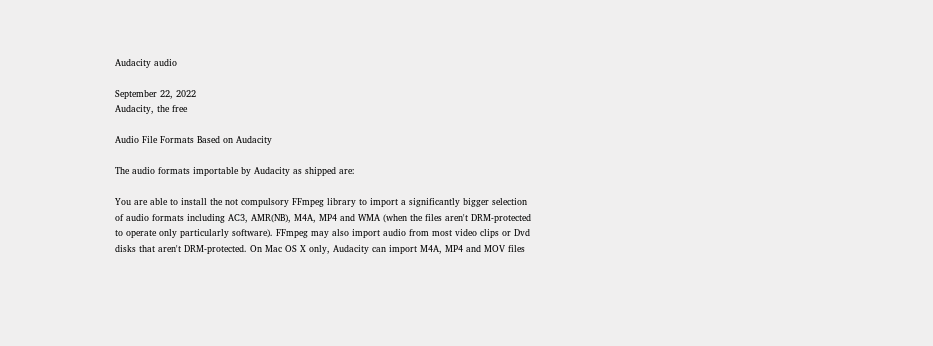Audacity audio

September 22, 2022
Audacity, the free

Audio File Formats Based on Audacity

The audio formats importable by Audacity as shipped are:

You are able to install the not compulsory FFmpeg library to import a significantly bigger selection of audio formats including AC3, AMR(NB), M4A, MP4 and WMA (when the files aren't DRM-protected to operate only particularly software). FFmpeg may also import audio from most video clips or Dvd disks that aren't DRM-protected. On Mac OS X only, Audacity can import M4A, MP4 and MOV files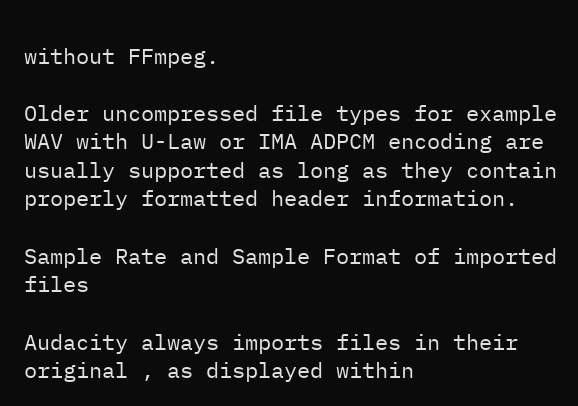without FFmpeg.

Older uncompressed file types for example WAV with U-Law or IMA ADPCM encoding are usually supported as long as they contain properly formatted header information.

Sample Rate and Sample Format of imported files

Audacity always imports files in their original , as displayed within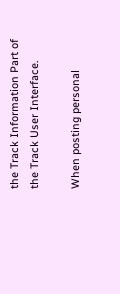the Track Information Part of the Track User Interface.

When posting personal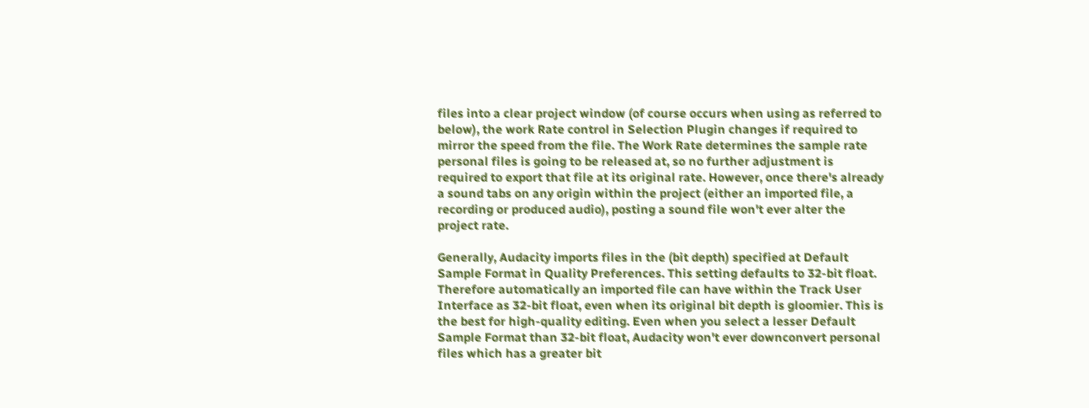files into a clear project window (of course occurs when using as referred to below), the work Rate control in Selection Plugin changes if required to mirror the speed from the file. The Work Rate determines the sample rate personal files is going to be released at, so no further adjustment is required to export that file at its original rate. However, once there's already a sound tabs on any origin within the project (either an imported file, a recording or produced audio), posting a sound file won't ever alter the project rate.

Generally, Audacity imports files in the (bit depth) specified at Default Sample Format in Quality Preferences. This setting defaults to 32-bit float. Therefore automatically an imported file can have within the Track User Interface as 32-bit float, even when its original bit depth is gloomier. This is the best for high-quality editing. Even when you select a lesser Default Sample Format than 32-bit float, Audacity won't ever downconvert personal files which has a greater bit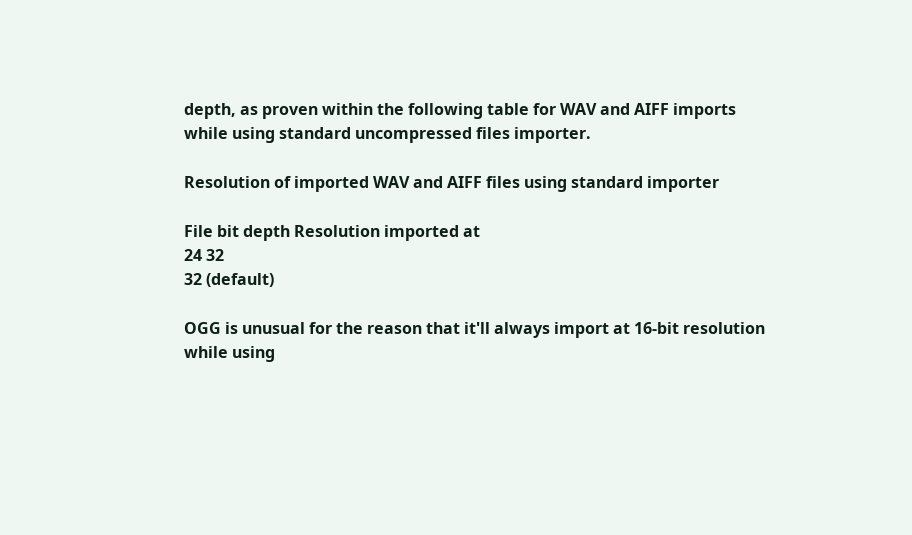depth, as proven within the following table for WAV and AIFF imports while using standard uncompressed files importer.

Resolution of imported WAV and AIFF files using standard importer

File bit depth Resolution imported at
24 32
32 (default)

OGG is unusual for the reason that it'll always import at 16-bit resolution while using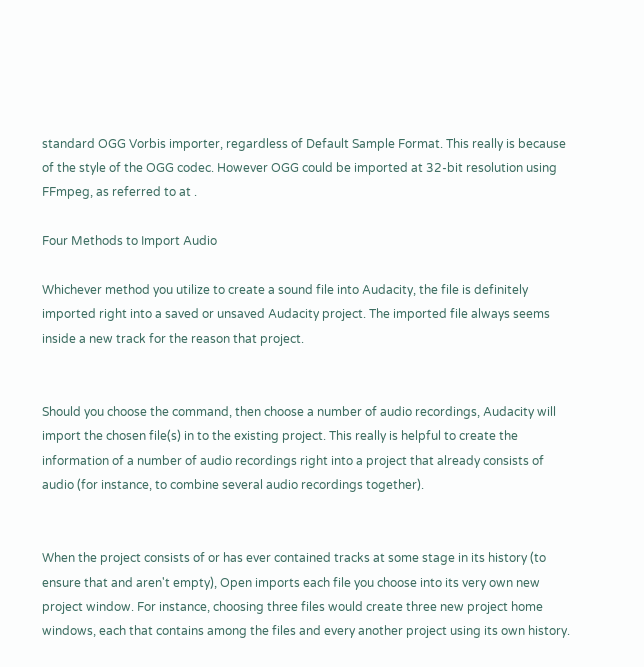standard OGG Vorbis importer, regardless of Default Sample Format. This really is because of the style of the OGG codec. However OGG could be imported at 32-bit resolution using FFmpeg, as referred to at .

Four Methods to Import Audio

Whichever method you utilize to create a sound file into Audacity, the file is definitely imported right into a saved or unsaved Audacity project. The imported file always seems inside a new track for the reason that project.


Should you choose the command, then choose a number of audio recordings, Audacity will import the chosen file(s) in to the existing project. This really is helpful to create the information of a number of audio recordings right into a project that already consists of audio (for instance, to combine several audio recordings together).


When the project consists of or has ever contained tracks at some stage in its history (to ensure that and aren't empty), Open imports each file you choose into its very own new project window. For instance, choosing three files would create three new project home windows, each that contains among the files and every another project using its own history.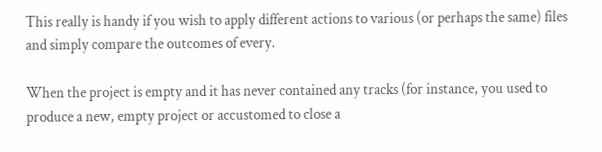This really is handy if you wish to apply different actions to various (or perhaps the same) files and simply compare the outcomes of every.

When the project is empty and it has never contained any tracks (for instance, you used to produce a new, empty project or accustomed to close a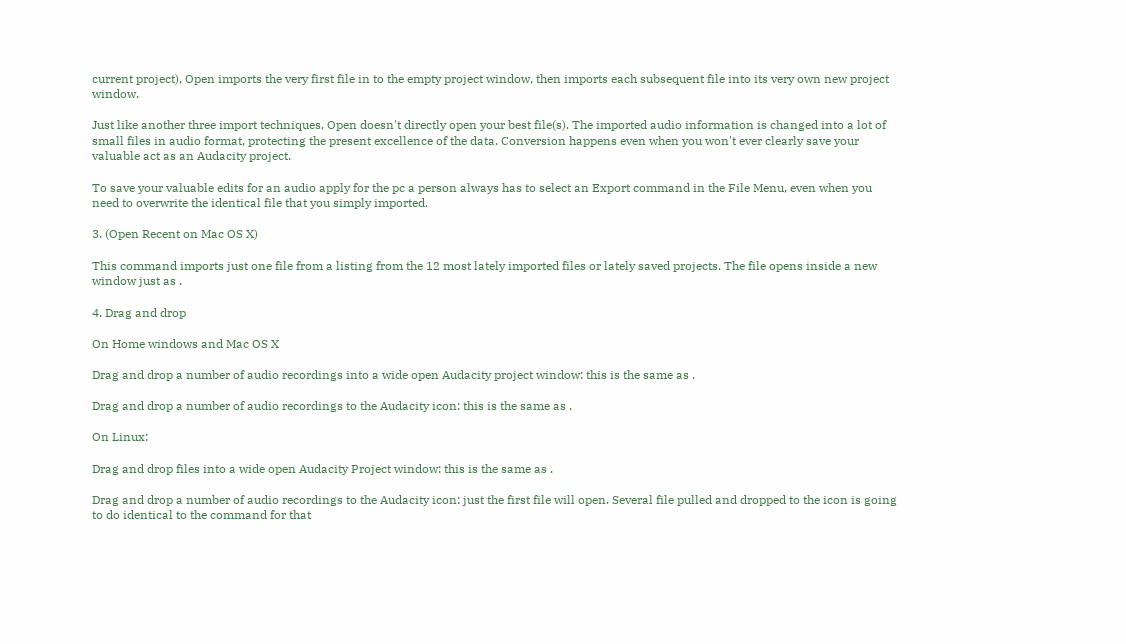current project), Open imports the very first file in to the empty project window, then imports each subsequent file into its very own new project window.

Just like another three import techniques, Open doesn't directly open your best file(s). The imported audio information is changed into a lot of small files in audio format, protecting the present excellence of the data. Conversion happens even when you won't ever clearly save your valuable act as an Audacity project.

To save your valuable edits for an audio apply for the pc a person always has to select an Export command in the File Menu, even when you need to overwrite the identical file that you simply imported.

3. (Open Recent on Mac OS X)

This command imports just one file from a listing from the 12 most lately imported files or lately saved projects. The file opens inside a new window just as .

4. Drag and drop

On Home windows and Mac OS X

Drag and drop a number of audio recordings into a wide open Audacity project window: this is the same as .

Drag and drop a number of audio recordings to the Audacity icon: this is the same as .

On Linux:

Drag and drop files into a wide open Audacity Project window: this is the same as .

Drag and drop a number of audio recordings to the Audacity icon: just the first file will open. Several file pulled and dropped to the icon is going to do identical to the command for that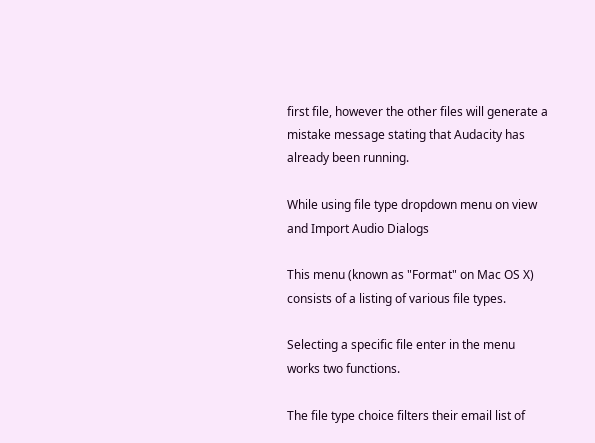first file, however the other files will generate a mistake message stating that Audacity has already been running.

While using file type dropdown menu on view and Import Audio Dialogs

This menu (known as "Format" on Mac OS X) consists of a listing of various file types.

Selecting a specific file enter in the menu works two functions.

The file type choice filters their email list of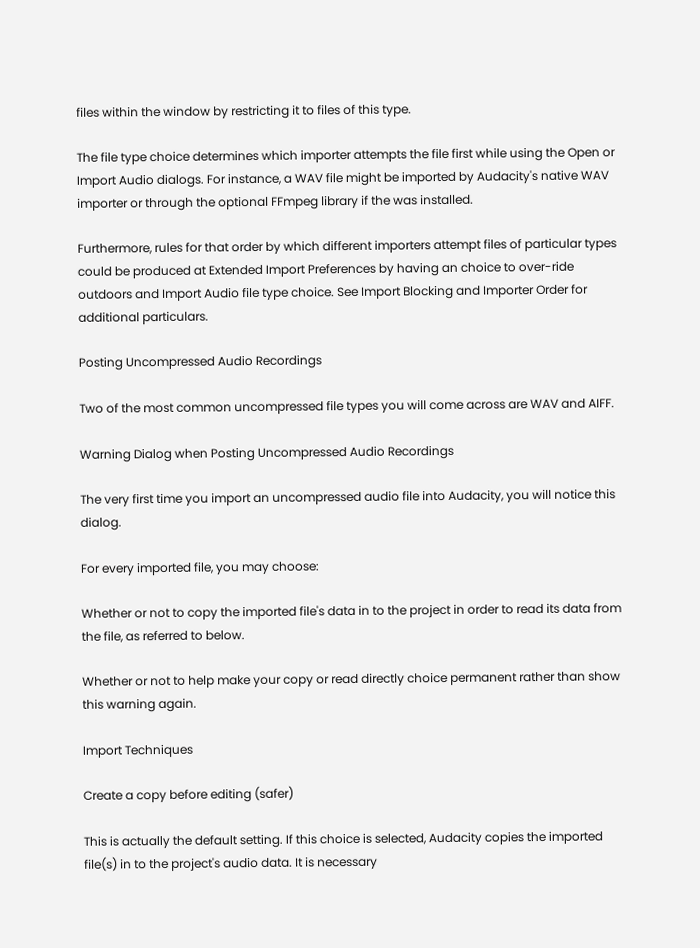files within the window by restricting it to files of this type.

The file type choice determines which importer attempts the file first while using the Open or Import Audio dialogs. For instance, a WAV file might be imported by Audacity's native WAV importer or through the optional FFmpeg library if the was installed.

Furthermore, rules for that order by which different importers attempt files of particular types could be produced at Extended Import Preferences by having an choice to over-ride outdoors and Import Audio file type choice. See Import Blocking and Importer Order for additional particulars.

Posting Uncompressed Audio Recordings

Two of the most common uncompressed file types you will come across are WAV and AIFF.

Warning Dialog when Posting Uncompressed Audio Recordings

The very first time you import an uncompressed audio file into Audacity, you will notice this dialog.

For every imported file, you may choose:

Whether or not to copy the imported file's data in to the project in order to read its data from the file, as referred to below.

Whether or not to help make your copy or read directly choice permanent rather than show this warning again.

Import Techniques

Create a copy before editing (safer)

This is actually the default setting. If this choice is selected, Audacity copies the imported file(s) in to the project's audio data. It is necessary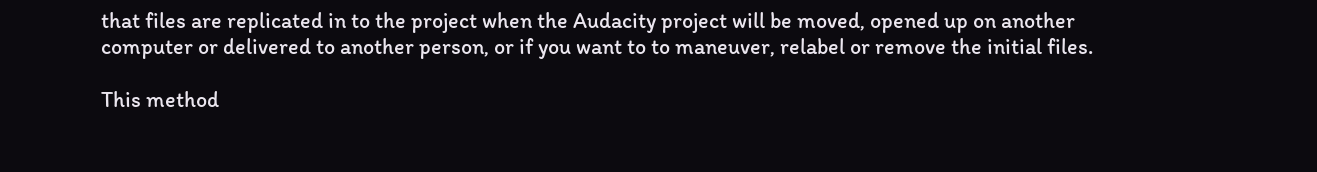that files are replicated in to the project when the Audacity project will be moved, opened up on another computer or delivered to another person, or if you want to to maneuver, relabel or remove the initial files.

This method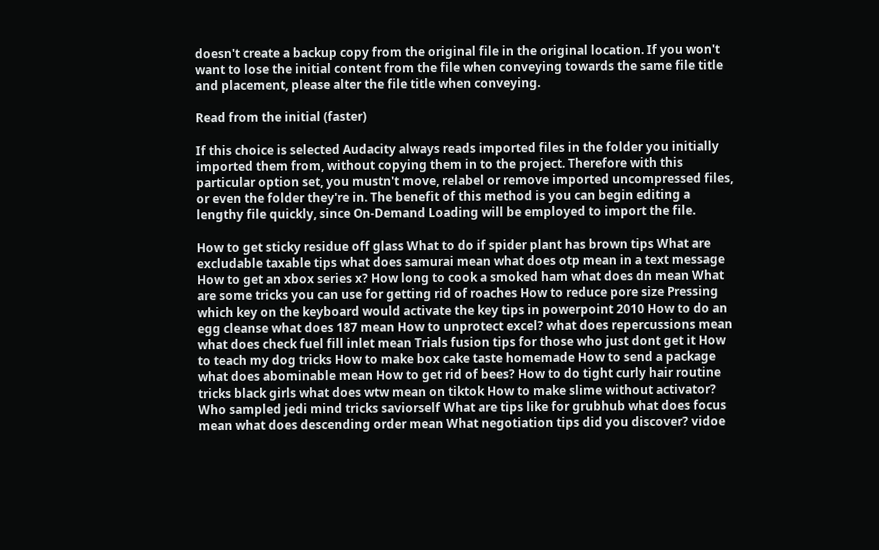doesn't create a backup copy from the original file in the original location. If you won't want to lose the initial content from the file when conveying towards the same file title and placement, please alter the file title when conveying.

Read from the initial (faster)

If this choice is selected Audacity always reads imported files in the folder you initially imported them from, without copying them in to the project. Therefore with this particular option set, you mustn't move, relabel or remove imported uncompressed files, or even the folder they're in. The benefit of this method is you can begin editing a lengthy file quickly, since On-Demand Loading will be employed to import the file.

How to get sticky residue off glass What to do if spider plant has brown tips What are excludable taxable tips what does samurai mean what does otp mean in a text message How to get an xbox series x? How long to cook a smoked ham what does dn mean What are some tricks you can use for getting rid of roaches How to reduce pore size Pressing which key on the keyboard would activate the key tips in powerpoint 2010 How to do an egg cleanse what does 187 mean How to unprotect excel? what does repercussions mean what does check fuel fill inlet mean Trials fusion tips for those who just dont get it How to teach my dog tricks How to make box cake taste homemade How to send a package what does abominable mean How to get rid of bees? How to do tight curly hair routine tricks black girls what does wtw mean on tiktok How to make slime without activator? Who sampled jedi mind tricks saviorself What are tips like for grubhub what does focus mean what does descending order mean What negotiation tips did you discover? vidoe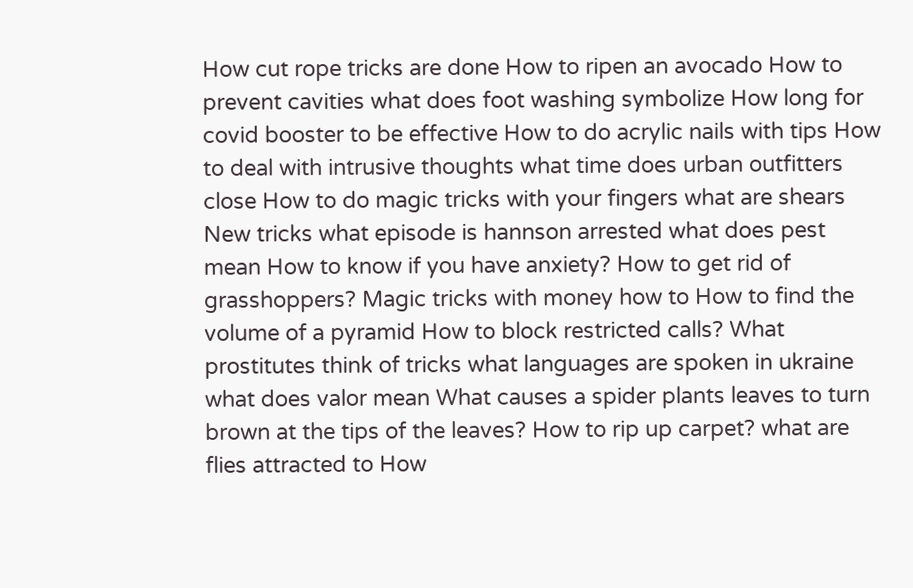How cut rope tricks are done How to ripen an avocado How to prevent cavities what does foot washing symbolize How long for covid booster to be effective How to do acrylic nails with tips How to deal with intrusive thoughts what time does urban outfitters close How to do magic tricks with your fingers what are shears New tricks what episode is hannson arrested what does pest mean How to know if you have anxiety? How to get rid of grasshoppers? Magic tricks with money how to How to find the volume of a pyramid How to block restricted calls? What prostitutes think of tricks what languages are spoken in ukraine what does valor mean What causes a spider plants leaves to turn brown at the tips of the leaves? How to rip up carpet? what are flies attracted to How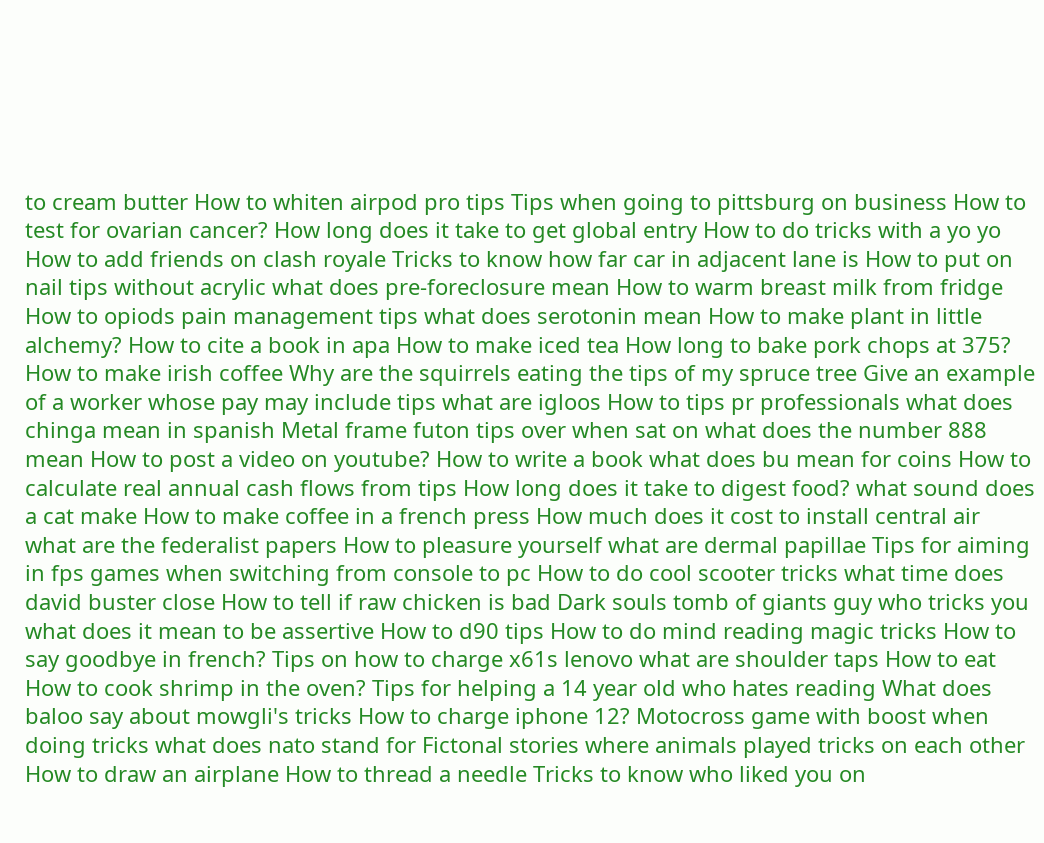to cream butter How to whiten airpod pro tips Tips when going to pittsburg on business How to test for ovarian cancer? How long does it take to get global entry How to do tricks with a yo yo How to add friends on clash royale Tricks to know how far car in adjacent lane is How to put on nail tips without acrylic what does pre-foreclosure mean How to warm breast milk from fridge How to opiods pain management tips what does serotonin mean How to make plant in little alchemy? How to cite a book in apa How to make iced tea How long to bake pork chops at 375? How to make irish coffee Why are the squirrels eating the tips of my spruce tree Give an example of a worker whose pay may include tips what are igloos How to tips pr professionals what does chinga mean in spanish Metal frame futon tips over when sat on what does the number 888 mean How to post a video on youtube? How to write a book what does bu mean for coins How to calculate real annual cash flows from tips How long does it take to digest food? what sound does a cat make How to make coffee in a french press How much does it cost to install central air what are the federalist papers How to pleasure yourself what are dermal papillae Tips for aiming in fps games when switching from console to pc How to do cool scooter tricks what time does david buster close How to tell if raw chicken is bad Dark souls tomb of giants guy who tricks you what does it mean to be assertive How to d90 tips How to do mind reading magic tricks How to say goodbye in french? Tips on how to charge x61s lenovo what are shoulder taps How to eat How to cook shrimp in the oven? Tips for helping a 14 year old who hates reading What does baloo say about mowgli's tricks How to charge iphone 12? Motocross game with boost when doing tricks what does nato stand for Fictonal stories where animals played tricks on each other How to draw an airplane How to thread a needle Tricks to know who liked you on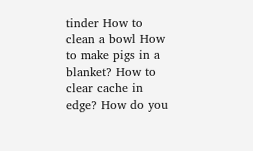tinder How to clean a bowl How to make pigs in a blanket? How to clear cache in edge? How do you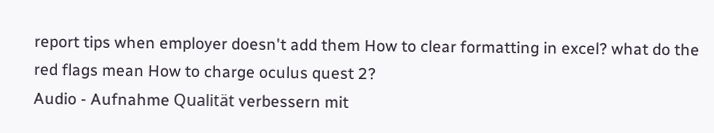report tips when employer doesn't add them How to clear formatting in excel? what do the red flags mean How to charge oculus quest 2?
Audio - Aufnahme Qualität verbessern mit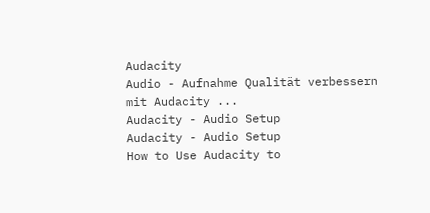Audacity
Audio - Aufnahme Qualität verbessern mit Audacity ...
Audacity - Audio Setup
Audacity - Audio Setup
How to Use Audacity to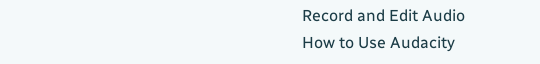Record and Edit Audio
How to Use Audacity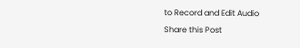to Record and Edit Audio
Share this Post